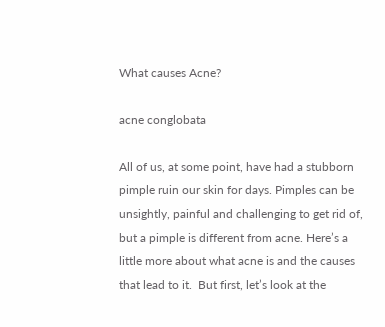What causes Acne?

acne conglobata

All of us, at some point, have had a stubborn pimple ruin our skin for days. Pimples can be unsightly, painful and challenging to get rid of, but a pimple is different from acne. Here’s a little more about what acne is and the causes that lead to it.  But first, let’s look at the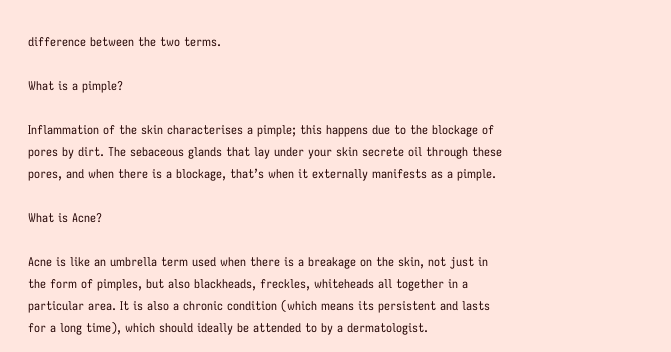difference between the two terms.

What is a pimple?

Inflammation of the skin characterises a pimple; this happens due to the blockage of pores by dirt. The sebaceous glands that lay under your skin secrete oil through these pores, and when there is a blockage, that’s when it externally manifests as a pimple.

What is Acne?

Acne is like an umbrella term used when there is a breakage on the skin, not just in the form of pimples, but also blackheads, freckles, whiteheads all together in a particular area. It is also a chronic condition (which means its persistent and lasts for a long time), which should ideally be attended to by a dermatologist.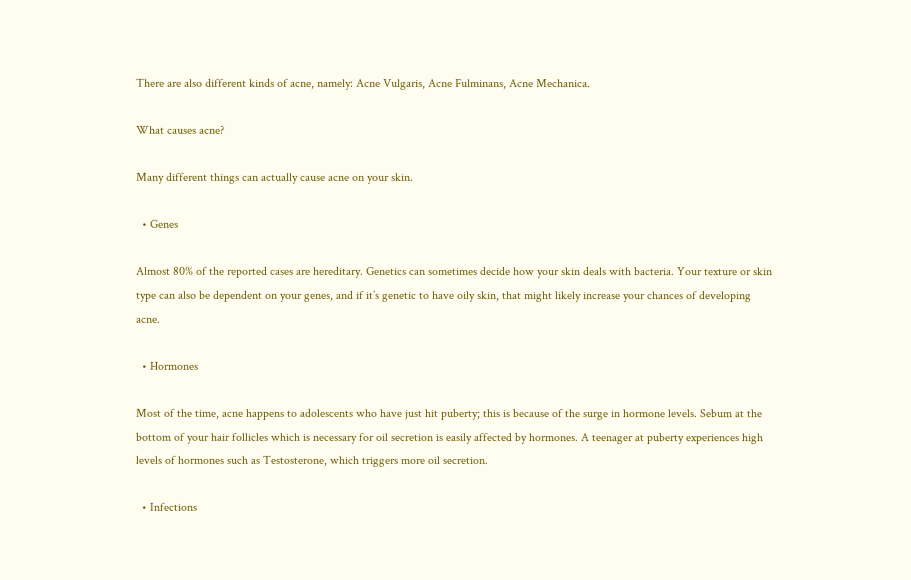There are also different kinds of acne, namely: Acne Vulgaris, Acne Fulminans, Acne Mechanica.

What causes acne?

Many different things can actually cause acne on your skin.

  • Genes

Almost 80% of the reported cases are hereditary. Genetics can sometimes decide how your skin deals with bacteria. Your texture or skin type can also be dependent on your genes, and if it’s genetic to have oily skin, that might likely increase your chances of developing acne.

  • Hormones

Most of the time, acne happens to adolescents who have just hit puberty; this is because of the surge in hormone levels. Sebum at the bottom of your hair follicles which is necessary for oil secretion is easily affected by hormones. A teenager at puberty experiences high levels of hormones such as Testosterone, which triggers more oil secretion.

  • Infections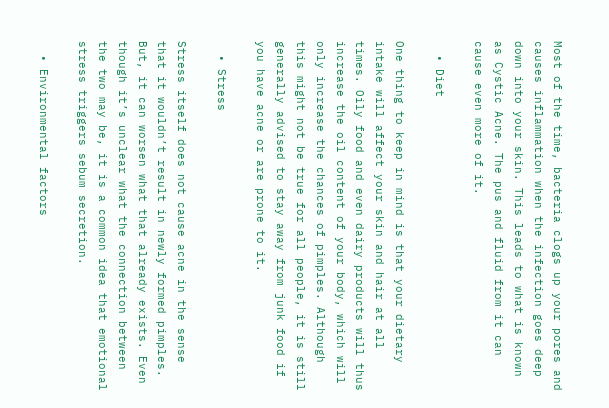Most of the time, bacteria clogs up your pores and causes inflammation when the infection goes deep down into your skin. This leads to what is known as Cystic Acne. The pus and fluid from it can cause even more of it.

  • Diet

One thing to keep in mind is that your dietary intake will affect your skin and hair at all times. Oily food and even dairy products will thus increase the oil content of your body, which will only increase the chances of pimples. Although this might not be true for all people, it is still generally advised to stay away from junk food if you have acne or are prone to it.

  • Stress

Stress itself does not cause acne in the sense that it wouldn’t result in newly formed pimples. But, it can worsen what that already exists. Even though it’s unclear what the connection between the two may be, it is a common idea that emotional stress triggers sebum secretion.

  • Environmental factors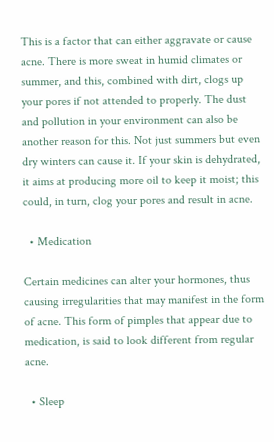This is a factor that can either aggravate or cause acne. There is more sweat in humid climates or summer, and this, combined with dirt, clogs up your pores if not attended to properly. The dust and pollution in your environment can also be another reason for this. Not just summers but even dry winters can cause it. If your skin is dehydrated, it aims at producing more oil to keep it moist; this could, in turn, clog your pores and result in acne.

  • Medication

Certain medicines can alter your hormones, thus causing irregularities that may manifest in the form of acne. This form of pimples that appear due to medication, is said to look different from regular acne.

  • Sleep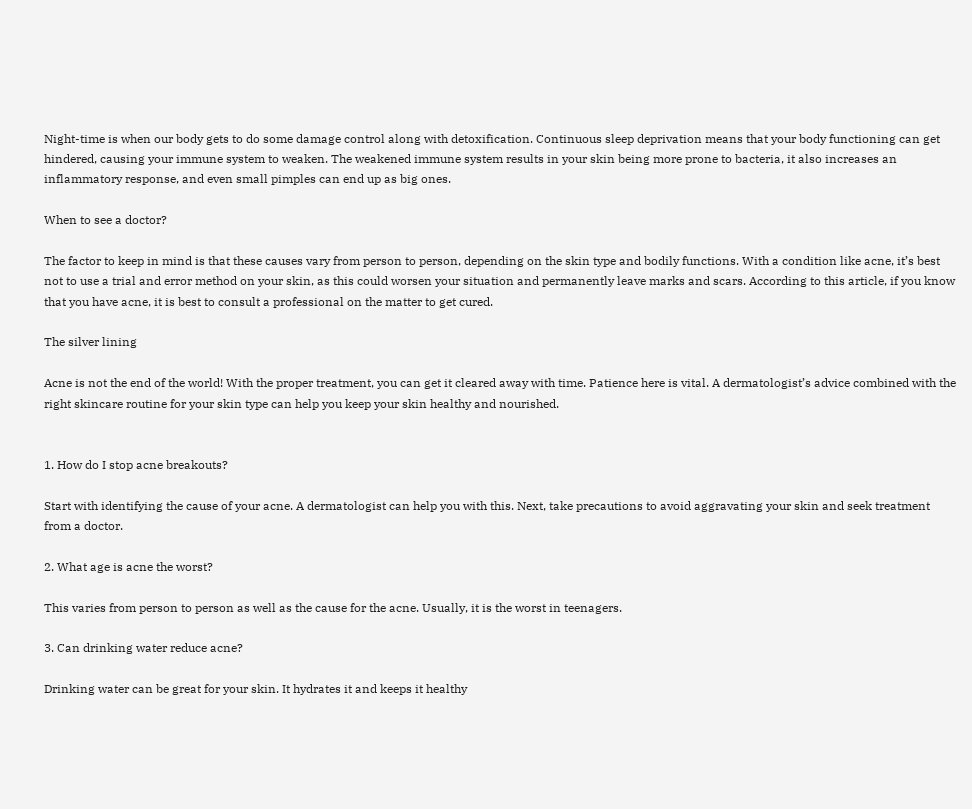Night-time is when our body gets to do some damage control along with detoxification. Continuous sleep deprivation means that your body functioning can get hindered, causing your immune system to weaken. The weakened immune system results in your skin being more prone to bacteria, it also increases an inflammatory response, and even small pimples can end up as big ones.

When to see a doctor?

The factor to keep in mind is that these causes vary from person to person, depending on the skin type and bodily functions. With a condition like acne, it’s best not to use a trial and error method on your skin, as this could worsen your situation and permanently leave marks and scars. According to this article, if you know that you have acne, it is best to consult a professional on the matter to get cured.

The silver lining

Acne is not the end of the world! With the proper treatment, you can get it cleared away with time. Patience here is vital. A dermatologist’s advice combined with the right skincare routine for your skin type can help you keep your skin healthy and nourished.


1. How do I stop acne breakouts?

Start with identifying the cause of your acne. A dermatologist can help you with this. Next, take precautions to avoid aggravating your skin and seek treatment from a doctor.

2. What age is acne the worst?

This varies from person to person as well as the cause for the acne. Usually, it is the worst in teenagers.

3. Can drinking water reduce acne?

Drinking water can be great for your skin. It hydrates it and keeps it healthy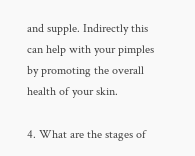and supple. Indirectly this can help with your pimples by promoting the overall health of your skin.

4. What are the stages of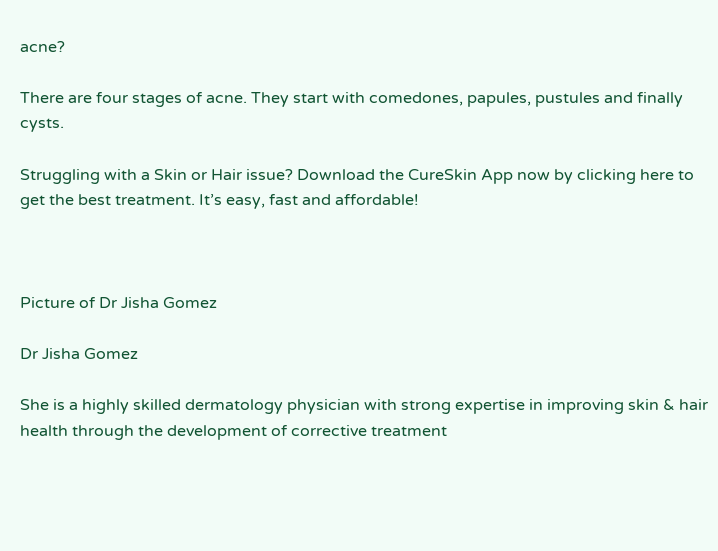acne?

There are four stages of acne. They start with comedones, papules, pustules and finally cysts.

Struggling with a Skin or Hair issue? Download the CureSkin App now by clicking here to get the best treatment. It’s easy, fast and affordable!



Picture of Dr Jisha Gomez

Dr Jisha Gomez

She is a highly skilled dermatology physician with strong expertise in improving skin & hair health through the development of corrective treatment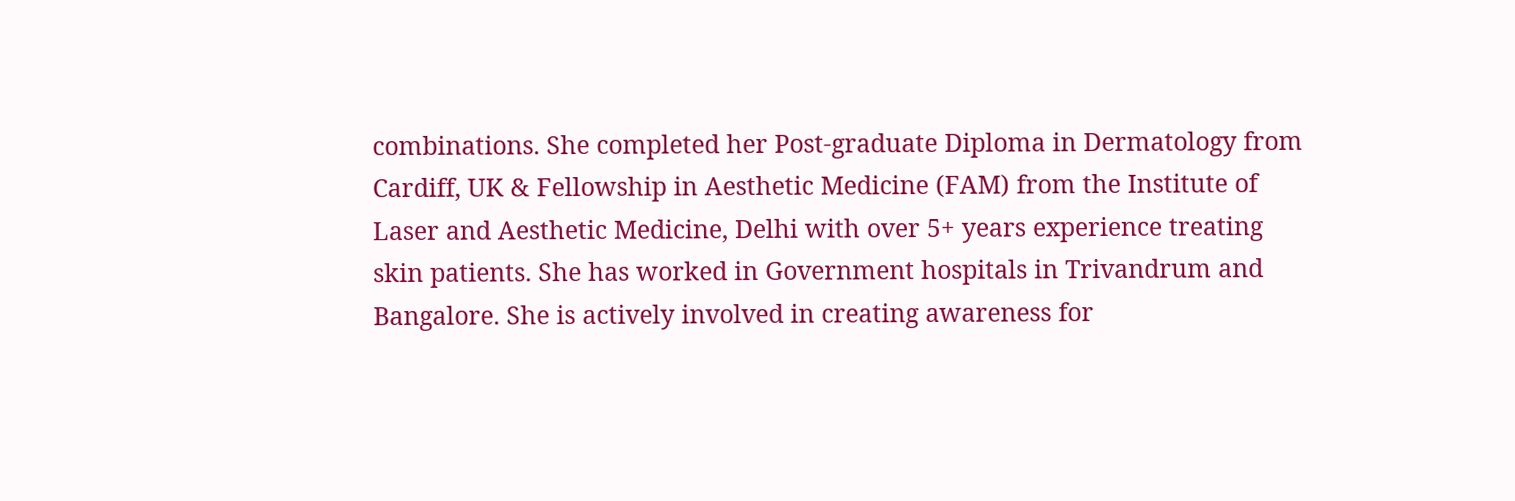combinations. She completed her Post-graduate Diploma in Dermatology from Cardiff, UK & Fellowship in Aesthetic Medicine (FAM) from the Institute of Laser and Aesthetic Medicine, Delhi with over 5+ years experience treating skin patients. She has worked in Government hospitals in Trivandrum and Bangalore. She is actively involved in creating awareness for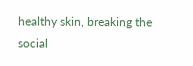healthy skin, breaking the social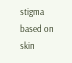stigma based on skin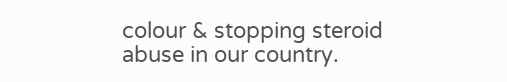colour & stopping steroid abuse in our country.